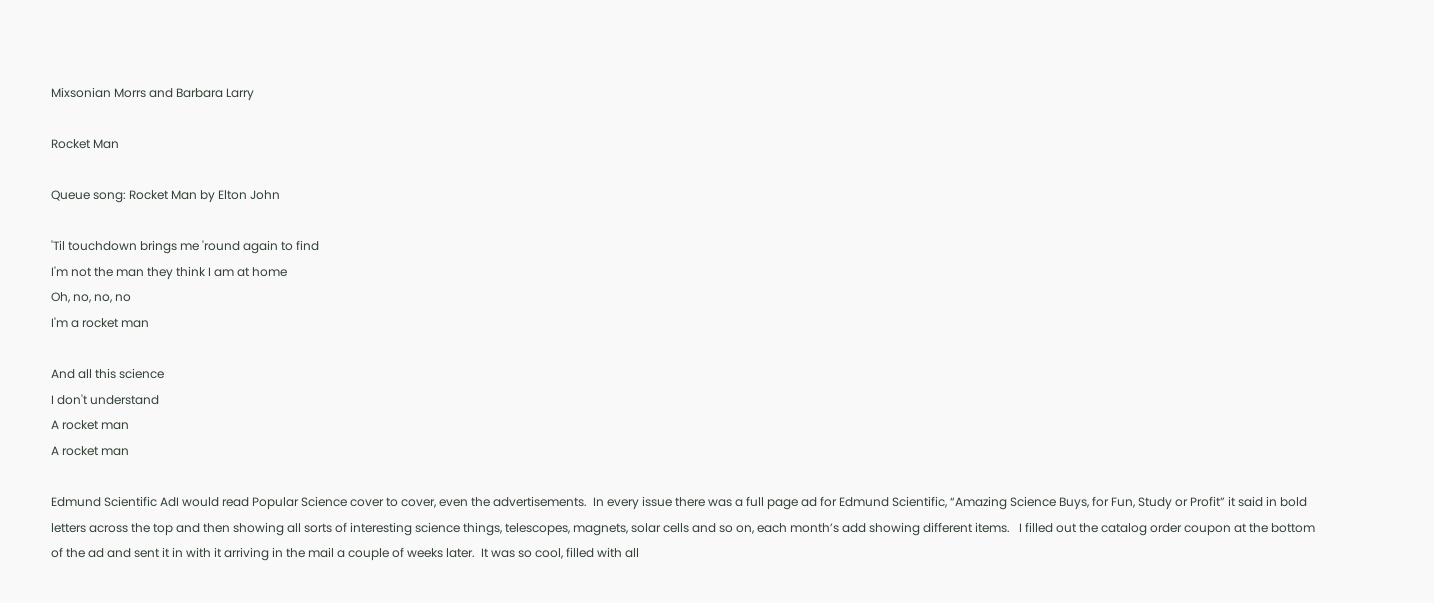Mixsonian Morrs and Barbara Larry

Rocket Man

Queue song: Rocket Man by Elton John

'Til touchdown brings me 'round again to find
I'm not the man they think I am at home
Oh, no, no, no
I'm a rocket man

And all this science
I don't understand
A rocket man
A rocket man

Edmund Scientific AdI would read Popular Science cover to cover, even the advertisements.  In every issue there was a full page ad for Edmund Scientific, “Amazing Science Buys, for Fun, Study or Profit” it said in bold letters across the top and then showing all sorts of interesting science things, telescopes, magnets, solar cells and so on, each month’s add showing different items.   I filled out the catalog order coupon at the bottom of the ad and sent it in with it arriving in the mail a couple of weeks later.  It was so cool, filled with all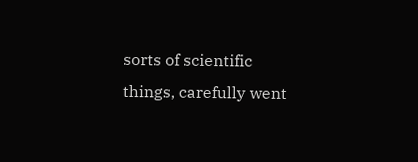sorts of scientific things, carefully went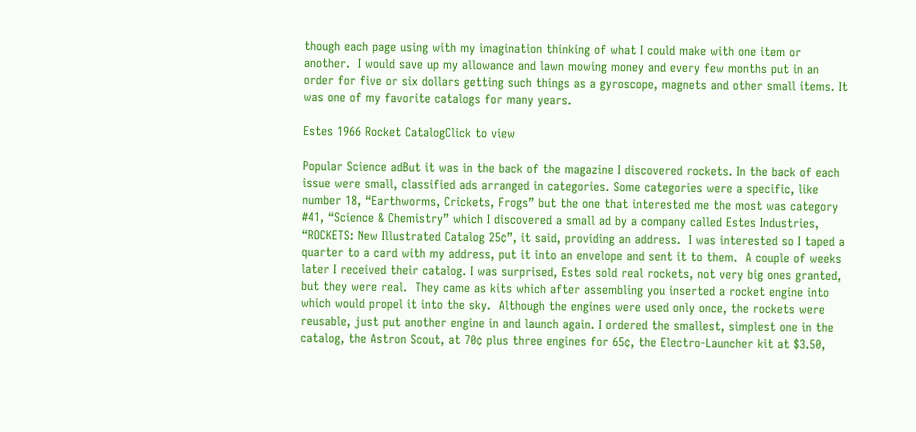though each page using with my imagination thinking of what I could make with one item or another.  I would save up my allowance and lawn mowing money and every few months put in an order for five or six dollars getting such things as a gyroscope, magnets and other small items. It was one of my favorite catalogs for many years.

Estes 1966 Rocket CatalogClick to view

Popular Science adBut it was in the back of the magazine I discovered rockets. In the back of each issue were small, classified ads arranged in categories. Some categories were a specific, like number 18, “Earthworms, Crickets, Frogs” but the one that interested me the most was category #41, “Science & Chemistry” which I discovered a small ad by a company called Estes Industries, “ROCKETS: New Illustrated Catalog 25¢”, it said, providing an address.  I was interested so I taped a quarter to a card with my address, put it into an envelope and sent it to them.  A couple of weeks later I received their catalog. I was surprised, Estes sold real rockets, not very big ones granted, but they were real.  They came as kits which after assembling you inserted a rocket engine into which would propel it into the sky.  Although the engines were used only once, the rockets were reusable, just put another engine in and launch again. I ordered the smallest, simplest one in the catalog, the Astron Scout, at 70¢ plus three engines for 65¢, the Electro-Launcher kit at $3.50,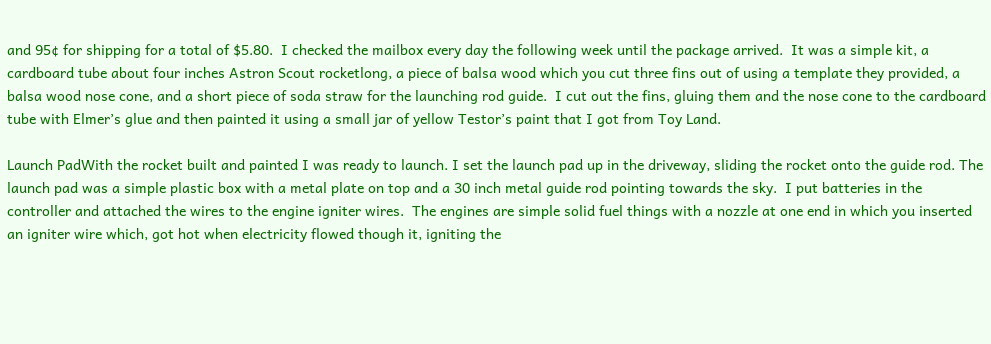and 95¢ for shipping for a total of $5.80.  I checked the mailbox every day the following week until the package arrived.  It was a simple kit, a cardboard tube about four inches Astron Scout rocketlong, a piece of balsa wood which you cut three fins out of using a template they provided, a balsa wood nose cone, and a short piece of soda straw for the launching rod guide.  I cut out the fins, gluing them and the nose cone to the cardboard tube with Elmer’s glue and then painted it using a small jar of yellow Testor’s paint that I got from Toy Land.

Launch PadWith the rocket built and painted I was ready to launch. I set the launch pad up in the driveway, sliding the rocket onto the guide rod. The launch pad was a simple plastic box with a metal plate on top and a 30 inch metal guide rod pointing towards the sky.  I put batteries in the controller and attached the wires to the engine igniter wires.  The engines are simple solid fuel things with a nozzle at one end in which you inserted an igniter wire which, got hot when electricity flowed though it, igniting the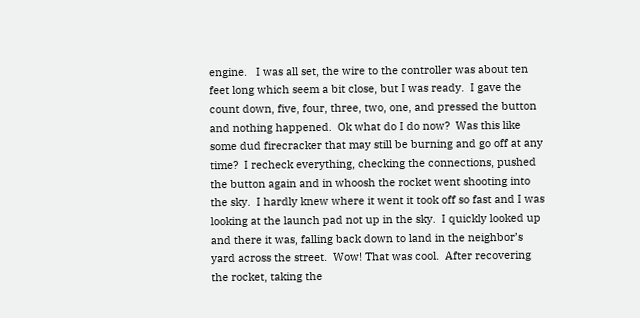engine.   I was all set, the wire to the controller was about ten feet long which seem a bit close, but I was ready.  I gave the count down, five, four, three, two, one, and pressed the button and nothing happened.  Ok what do I do now?  Was this like some dud firecracker that may still be burning and go off at any time?  I recheck everything, checking the connections, pushed the button again and in whoosh the rocket went shooting into the sky.  I hardly knew where it went it took off so fast and I was looking at the launch pad not up in the sky.  I quickly looked up and there it was, falling back down to land in the neighbor’s yard across the street.  Wow! That was cool.  After recovering the rocket, taking the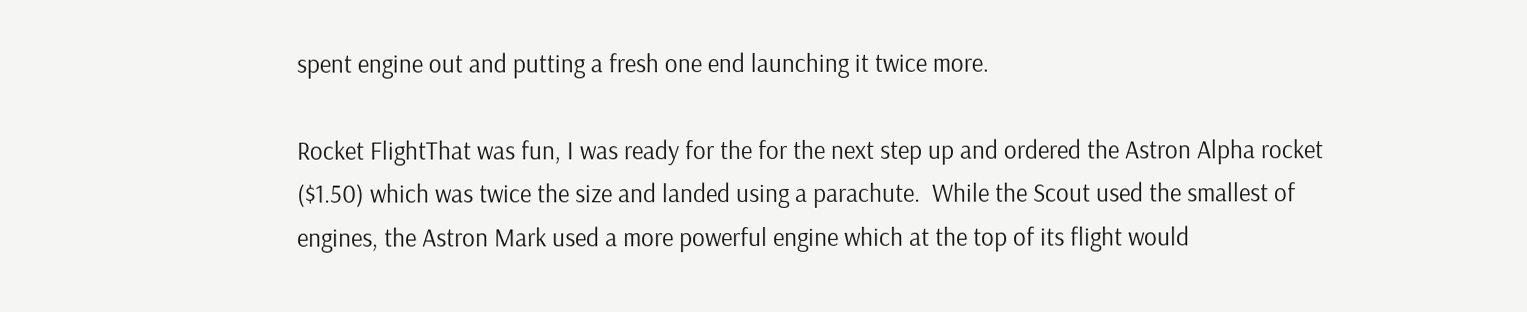spent engine out and putting a fresh one end launching it twice more.

Rocket FlightThat was fun, I was ready for the for the next step up and ordered the Astron Alpha rocket ($1.50) which was twice the size and landed using a parachute.  While the Scout used the smallest of engines, the Astron Mark used a more powerful engine which at the top of its flight would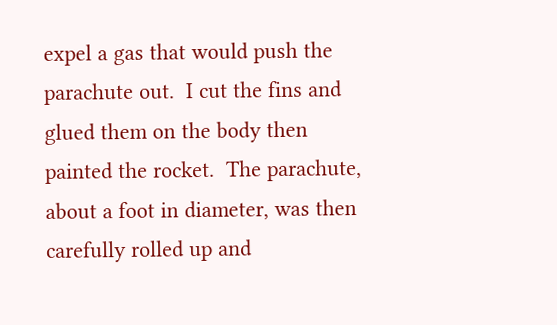expel a gas that would push the parachute out.  I cut the fins and glued them on the body then painted the rocket.  The parachute, about a foot in diameter, was then carefully rolled up and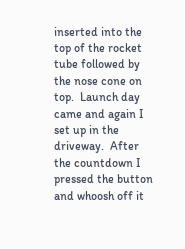inserted into the top of the rocket tube followed by the nose cone on top.  Launch day came and again I set up in the driveway.  After the countdown I pressed the button and whoosh off it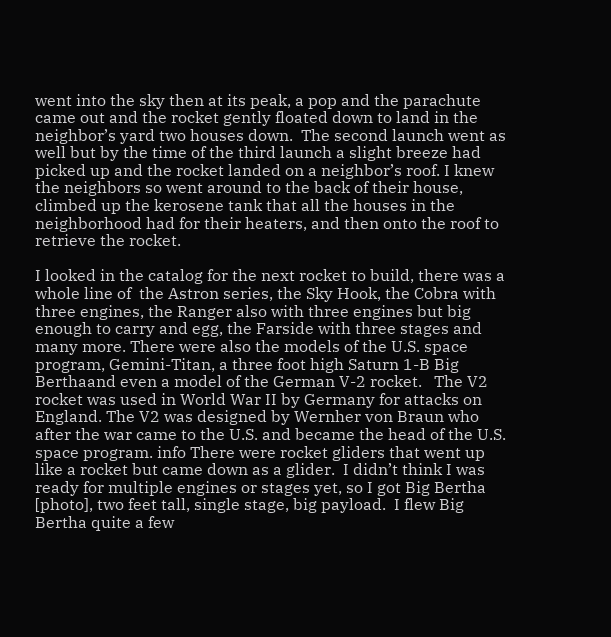went into the sky then at its peak, a pop and the parachute came out and the rocket gently floated down to land in the neighbor’s yard two houses down.  The second launch went as well but by the time of the third launch a slight breeze had picked up and the rocket landed on a neighbor’s roof. I knew the neighbors so went around to the back of their house, climbed up the kerosene tank that all the houses in the neighborhood had for their heaters, and then onto the roof to retrieve the rocket.

I looked in the catalog for the next rocket to build, there was a whole line of  the Astron series, the Sky Hook, the Cobra with three engines, the Ranger also with three engines but big enough to carry and egg, the Farside with three stages and many more. There were also the models of the U.S. space program, Gemini-Titan, a three foot high Saturn 1-B Big Berthaand even a model of the German V-2 rocket.   The V2 rocket was used in World War II by Germany for attacks on England. The V2 was designed by Wernher von Braun who after the war came to the U.S. and became the head of the U.S. space program. info There were rocket gliders that went up like a rocket but came down as a glider.  I didn’t think I was ready for multiple engines or stages yet, so I got Big Bertha [photo], two feet tall, single stage, big payload.  I flew Big Bertha quite a few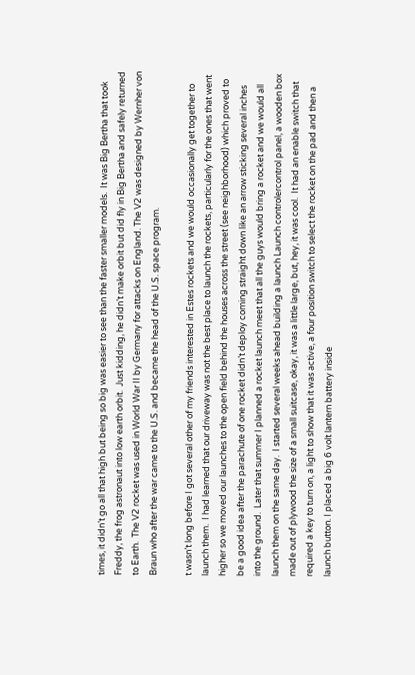times, it didn’t go all that high but being so big was easier to see than the faster smaller models.  It was Big Bertha that took Freddy, the frog astronaut into low earth orbit.  Just kidding, he didn’t make orbit but did fly in Big Bertha and safely returned to Earth.  The V2 rocket was used in World War II by Germany for attacks on England. The V2 was designed by Wernher von Braun who after the war came to the U.S. and became the head of the U.S. space program.

t wasn’t long before I got several other of my friends interested in Estes rockets and we would occasionally get together to launch them.  I had learned that our driveway was not the best place to launch the rockets, particularly for the ones that went higher so we moved our launches to the open field behind the houses across the street (see neighborhood) which proved to be a good idea after the parachute of one rocket didn’t deploy coming straight down like an arrow sticking several inches into the ground.  Later that summer I planned a rocket launch meet that all the guys would bring a rocket and we would all launch them on the same day.  I started several weeks ahead building a launch Launch controlercontrol panel, a wooden box made out of plywood the size of a small suitcase, okay, it was a little large, but, hey, it was cool.  It had an enable switch that required a key to turn on, a light to show that it was active, a four position switch to select the rocket on the pad and then a launch button. I placed a big 6 volt lantern battery inside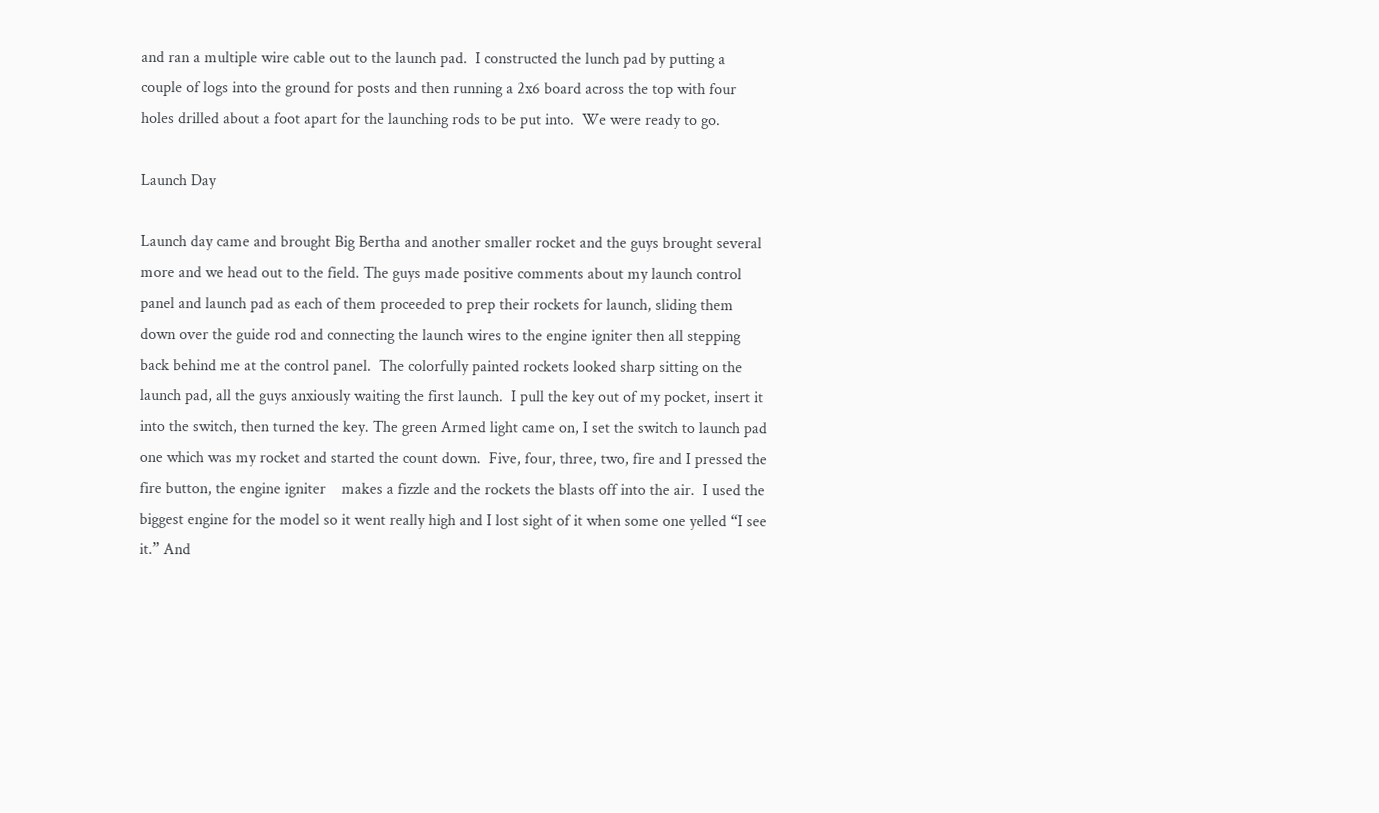and ran a multiple wire cable out to the launch pad.  I constructed the lunch pad by putting a couple of logs into the ground for posts and then running a 2x6 board across the top with four holes drilled about a foot apart for the launching rods to be put into.  We were ready to go.

Launch Day

Launch day came and brought Big Bertha and another smaller rocket and the guys brought several more and we head out to the field. The guys made positive comments about my launch control panel and launch pad as each of them proceeded to prep their rockets for launch, sliding them down over the guide rod and connecting the launch wires to the engine igniter then all stepping back behind me at the control panel.  The colorfully painted rockets looked sharp sitting on the launch pad, all the guys anxiously waiting the first launch.  I pull the key out of my pocket, insert it into the switch, then turned the key. The green Armed light came on, I set the switch to launch pad one which was my rocket and started the count down.  Five, four, three, two, fire and I pressed the fire button, the engine igniter    makes a fizzle and the rockets the blasts off into the air.  I used the biggest engine for the model so it went really high and I lost sight of it when some one yelled “I see it.” And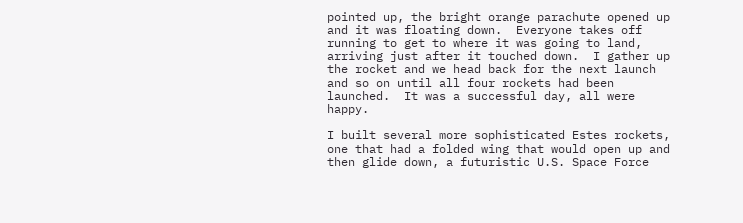pointed up, the bright orange parachute opened up and it was floating down.  Everyone takes off running to get to where it was going to land, arriving just after it touched down.  I gather up the rocket and we head back for the next launch and so on until all four rockets had been launched.  It was a successful day, all were happy.

I built several more sophisticated Estes rockets, one that had a folded wing that would open up and then glide down, a futuristic U.S. Space Force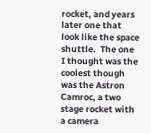rocket, and years later one that look like the space shuttle.  The one I thought was the coolest though was the Astron Camroc, a two stage rocket with a camera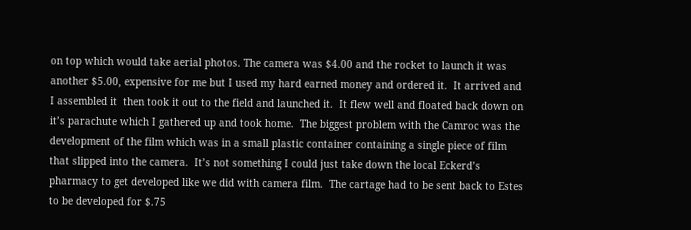on top which would take aerial photos. The camera was $4.00 and the rocket to launch it was another $5.00, expensive for me but I used my hard earned money and ordered it.  It arrived and I assembled it  then took it out to the field and launched it.  It flew well and floated back down on it’s parachute which I gathered up and took home.  The biggest problem with the Camroc was the development of the film which was in a small plastic container containing a single piece of film that slipped into the camera.  It’s not something I could just take down the local Eckerd’s pharmacy to get developed like we did with camera film.  The cartage had to be sent back to Estes to be developed for $.75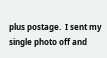plus postage.  I sent my single photo off and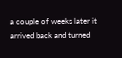a couple of weeks later it arrived back and turned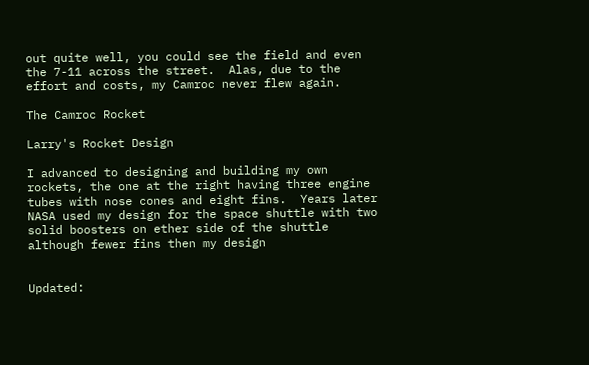out quite well, you could see the field and even the 7-11 across the street.  Alas, due to the effort and costs, my Camroc never flew again.

The Camroc Rocket

Larry's Rocket Design

I advanced to designing and building my own rockets, the one at the right having three engine tubes with nose cones and eight fins.  Years later NASA used my design for the space shuttle with two solid boosters on ether side of the shuttle although fewer fins then my design


Updated: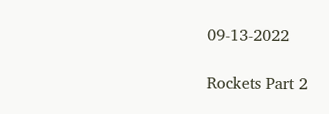09-13-2022

Rockets Part 2